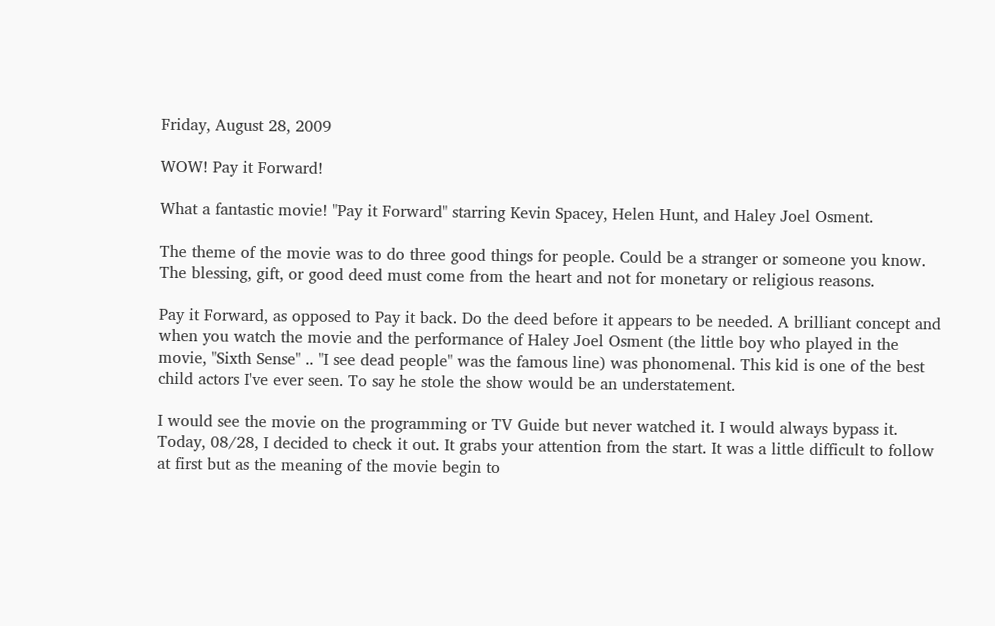Friday, August 28, 2009

WOW! Pay it Forward!

What a fantastic movie! "Pay it Forward" starring Kevin Spacey, Helen Hunt, and Haley Joel Osment.

The theme of the movie was to do three good things for people. Could be a stranger or someone you know. The blessing, gift, or good deed must come from the heart and not for monetary or religious reasons.

Pay it Forward, as opposed to Pay it back. Do the deed before it appears to be needed. A brilliant concept and when you watch the movie and the performance of Haley Joel Osment (the little boy who played in the movie, "Sixth Sense" .. "I see dead people" was the famous line) was phonomenal. This kid is one of the best child actors I've ever seen. To say he stole the show would be an understatement.

I would see the movie on the programming or TV Guide but never watched it. I would always bypass it. Today, 08/28, I decided to check it out. It grabs your attention from the start. It was a little difficult to follow at first but as the meaning of the movie begin to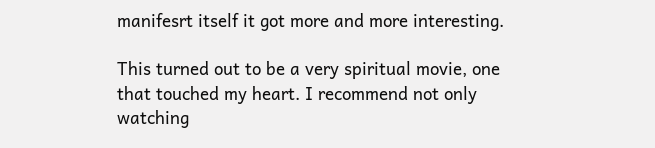manifesrt itself it got more and more interesting.

This turned out to be a very spiritual movie, one that touched my heart. I recommend not only watching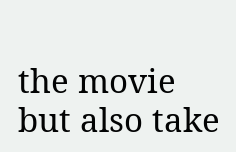the movie but also take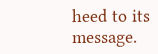heed to its message.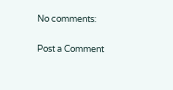No comments:

Post a Comment